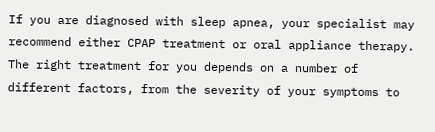If you are diagnosed with sleep apnea, your specialist may recommend either CPAP treatment or oral appliance therapy. The right treatment for you depends on a number of different factors, from the severity of your symptoms to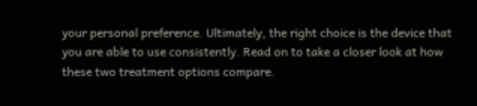your personal preference. Ultimately, the right choice is the device that you are able to use consistently. Read on to take a closer look at how these two treatment options compare.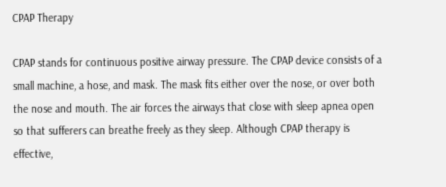CPAP Therapy

CPAP stands for continuous positive airway pressure. The CPAP device consists of a small machine, a hose, and mask. The mask fits either over the nose, or over both the nose and mouth. The air forces the airways that close with sleep apnea open so that sufferers can breathe freely as they sleep. Although CPAP therapy is effective,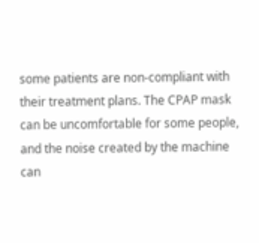some patients are non-compliant with their treatment plans. The CPAP mask can be uncomfortable for some people, and the noise created by the machine can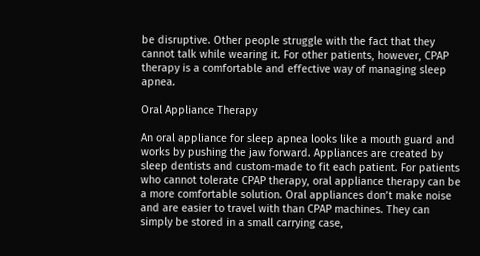be disruptive. Other people struggle with the fact that they cannot talk while wearing it. For other patients, however, CPAP therapy is a comfortable and effective way of managing sleep apnea.

Oral Appliance Therapy

An oral appliance for sleep apnea looks like a mouth guard and works by pushing the jaw forward. Appliances are created by sleep dentists and custom-made to fit each patient. For patients who cannot tolerate CPAP therapy, oral appliance therapy can be a more comfortable solution. Oral appliances don’t make noise and are easier to travel with than CPAP machines. They can simply be stored in a small carrying case,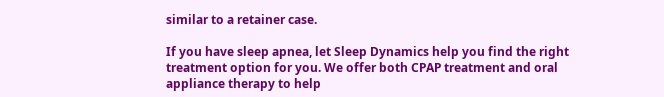similar to a retainer case.

If you have sleep apnea, let Sleep Dynamics help you find the right treatment option for you. We offer both CPAP treatment and oral appliance therapy to help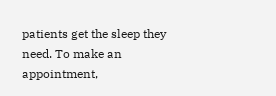patients get the sleep they need. To make an appointment,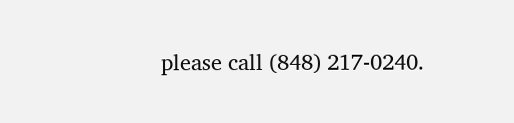please call (848) 217-0240.